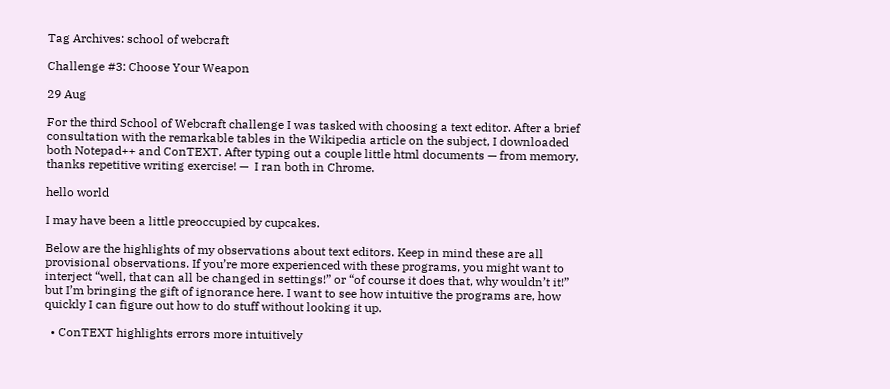Tag Archives: school of webcraft

Challenge #3: Choose Your Weapon

29 Aug

For the third School of Webcraft challenge I was tasked with choosing a text editor. After a brief consultation with the remarkable tables in the Wikipedia article on the subject, I downloaded both Notepad++ and ConTEXT. After typing out a couple little html documents — from memory, thanks repetitive writing exercise! —  I ran both in Chrome.

hello world

I may have been a little preoccupied by cupcakes.

Below are the highlights of my observations about text editors. Keep in mind these are all provisional observations. If you’re more experienced with these programs, you might want to interject “well, that can all be changed in settings!” or “of course it does that, why wouldn’t it!” but I’m bringing the gift of ignorance here. I want to see how intuitive the programs are, how quickly I can figure out how to do stuff without looking it up.

  • ConTEXT highlights errors more intuitively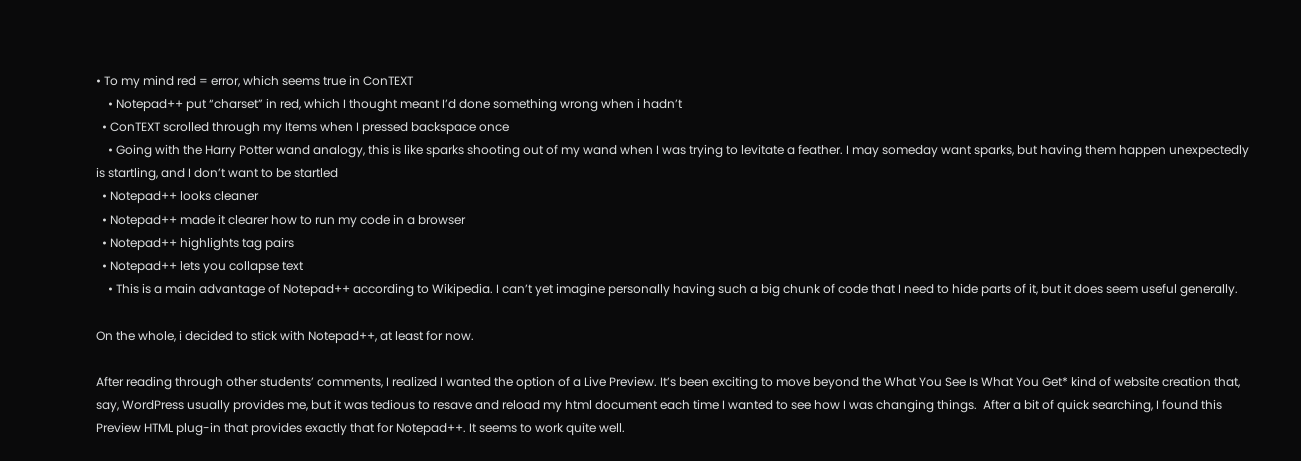• To my mind red = error, which seems true in ConTEXT
    • Notepad++ put “charset” in red, which I thought meant I’d done something wrong when i hadn’t
  • ConTEXT scrolled through my Items when I pressed backspace once
    • Going with the Harry Potter wand analogy, this is like sparks shooting out of my wand when I was trying to levitate a feather. I may someday want sparks, but having them happen unexpectedly is startling, and I don’t want to be startled
  • Notepad++ looks cleaner
  • Notepad++ made it clearer how to run my code in a browser
  • Notepad++ highlights tag pairs
  • Notepad++ lets you collapse text
    • This is a main advantage of Notepad++ according to Wikipedia. I can’t yet imagine personally having such a big chunk of code that I need to hide parts of it, but it does seem useful generally.

On the whole, i decided to stick with Notepad++, at least for now.

After reading through other students’ comments, I realized I wanted the option of a Live Preview. It’s been exciting to move beyond the What You See Is What You Get* kind of website creation that, say, WordPress usually provides me, but it was tedious to resave and reload my html document each time I wanted to see how I was changing things.  After a bit of quick searching, I found this Preview HTML plug-in that provides exactly that for Notepad++. It seems to work quite well.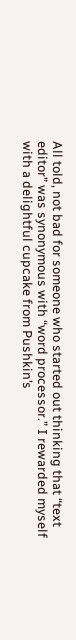All told, not bad for someone who started out thinking that “text editor” was synonymous with “word processor.” I rewarded myself with a delightful cupcake from Pushkin’s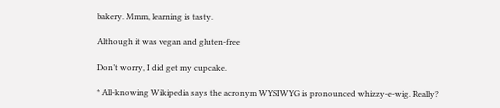bakery. Mmm, learning is tasty.

Although it was vegan and gluten-free

Don’t worry, I did get my cupcake.

* All-knowing Wikipedia says the acronym WYSIWYG is pronounced whizzy-e-wig. Really?